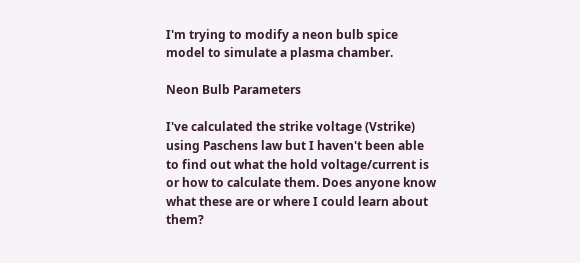I'm trying to modify a neon bulb spice model to simulate a plasma chamber.

Neon Bulb Parameters

I've calculated the strike voltage (Vstrike) using Paschens law but I haven't been able to find out what the hold voltage/current is or how to calculate them. Does anyone know what these are or where I could learn about them?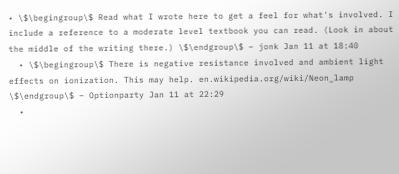• \$\begingroup\$ Read what I wrote here to get a feel for what's involved. I include a reference to a moderate level textbook you can read. (Look in about the middle of the writing there.) \$\endgroup\$ – jonk Jan 11 at 18:40
  • \$\begingroup\$ There is negative resistance involved and ambient light effects on ionization. This may help. en.wikipedia.org/wiki/Neon_lamp \$\endgroup\$ – Optionparty Jan 11 at 22:29
  •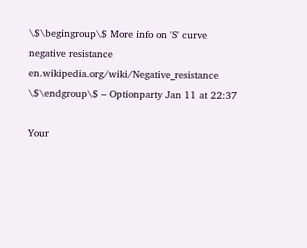\$\begingroup\$ More info on 'S' curve negative resistance en.wikipedia.org/wiki/Negative_resistance \$\endgroup\$ – Optionparty Jan 11 at 22:37

Your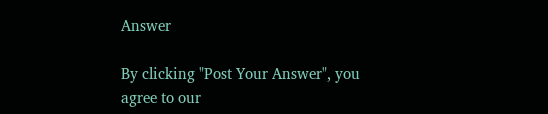Answer

By clicking "Post Your Answer", you agree to our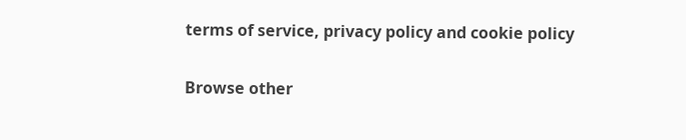terms of service, privacy policy and cookie policy

Browse other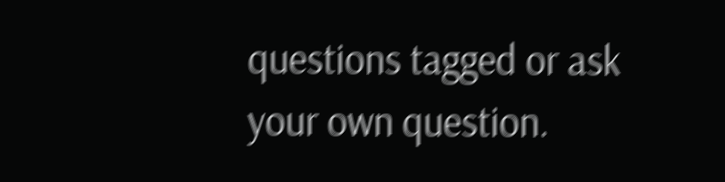questions tagged or ask your own question.